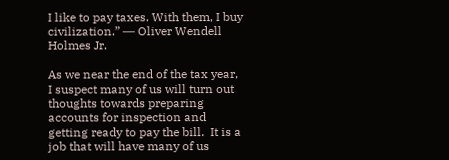I like to pay taxes. With them, I buy civilization.” ― Oliver Wendell Holmes Jr.

As we near the end of the tax year, I suspect many of us will turn out thoughts towards preparing accounts for inspection and getting ready to pay the bill.  It is a job that will have many of us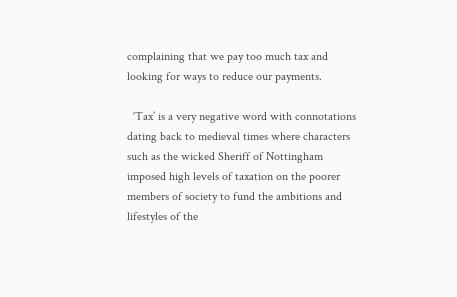complaining that we pay too much tax and looking for ways to reduce our payments.

  ‘Tax’ is a very negative word with connotations dating back to medieval times where characters such as the wicked Sheriff of Nottingham imposed high levels of taxation on the poorer members of society to fund the ambitions and lifestyles of the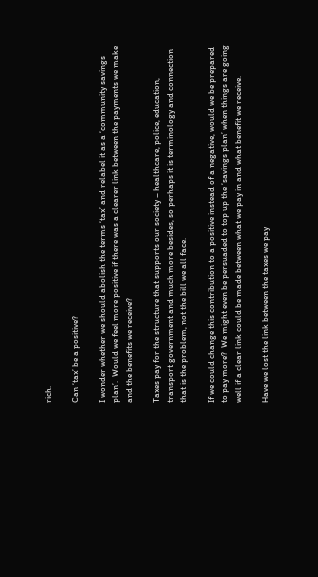rich.

Can ‘tax’ be a positive?

I wonder whether we should abolish the terms ‘tax’ and relabel it as a ‘community savings plan’.  Would we feel more positive if there was a clearer link between the payments we make and the benefits we receive?

Taxes pay for the structure that supports our society – healthcare, police, education, transport government and much more besides, so perhaps it is terminology and connection that is the problem, not the bill we all face.

If we could change this contribution to a positive instead of a negative, would we be prepared to pay more?  We might even be persuaded to top up the ‘savings plan’ when things are going well if a clear link could be made between what we pay in and what benefit we receive.

Have we lost the link between the taxes we pay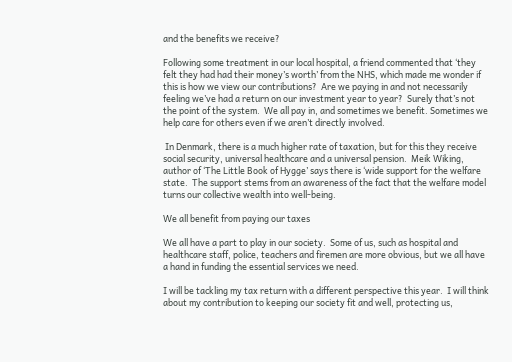and the benefits we receive?

Following some treatment in our local hospital, a friend commented that ‘they felt they had had their money’s worth’ from the NHS, which made me wonder if this is how we view our contributions?  Are we paying in and not necessarily feeling we’ve had a return on our investment year to year?  Surely that’s not the point of the system.  We all pay in, and sometimes we benefit. Sometimes we help care for others even if we aren’t directly involved.

 In Denmark, there is a much higher rate of taxation, but for this they receive social security, universal healthcare and a universal pension.  Meik Wiking, author of ‘The Little Book of Hygge’ says there is ‘wide support for the welfare state.  The support stems from an awareness of the fact that the welfare model turns our collective wealth into well-being.

We all benefit from paying our taxes

We all have a part to play in our society.  Some of us, such as hospital and healthcare staff, police, teachers and firemen are more obvious, but we all have a hand in funding the essential services we need.

I will be tackling my tax return with a different perspective this year.  I will think about my contribution to keeping our society fit and well, protecting us,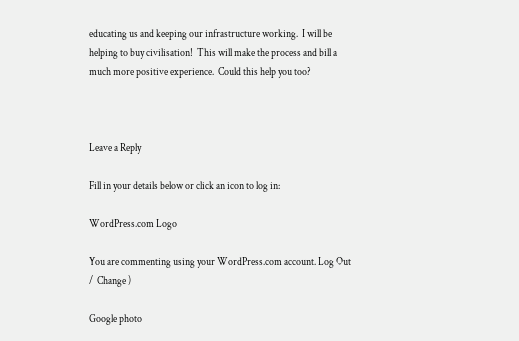educating us and keeping our infrastructure working.  I will be helping to buy civilisation!  This will make the process and bill a much more positive experience.  Could this help you too?



Leave a Reply

Fill in your details below or click an icon to log in:

WordPress.com Logo

You are commenting using your WordPress.com account. Log Out /  Change )

Google photo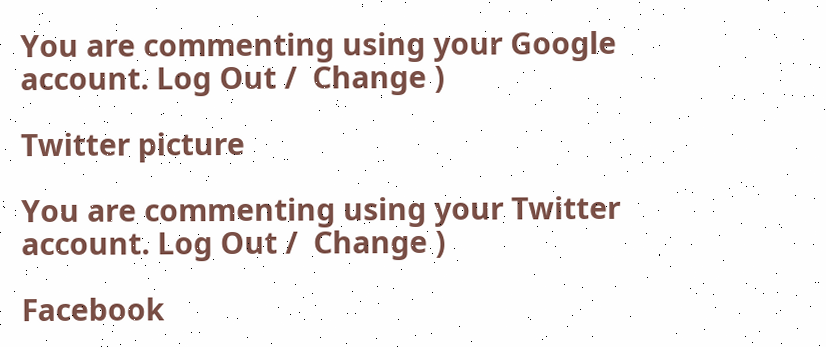You are commenting using your Google account. Log Out /  Change )

Twitter picture

You are commenting using your Twitter account. Log Out /  Change )

Facebook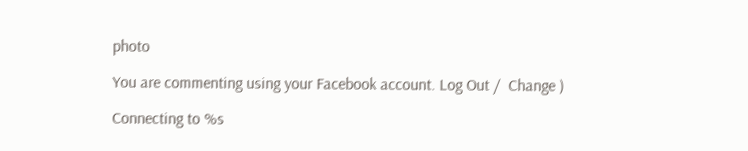photo

You are commenting using your Facebook account. Log Out /  Change )

Connecting to %s